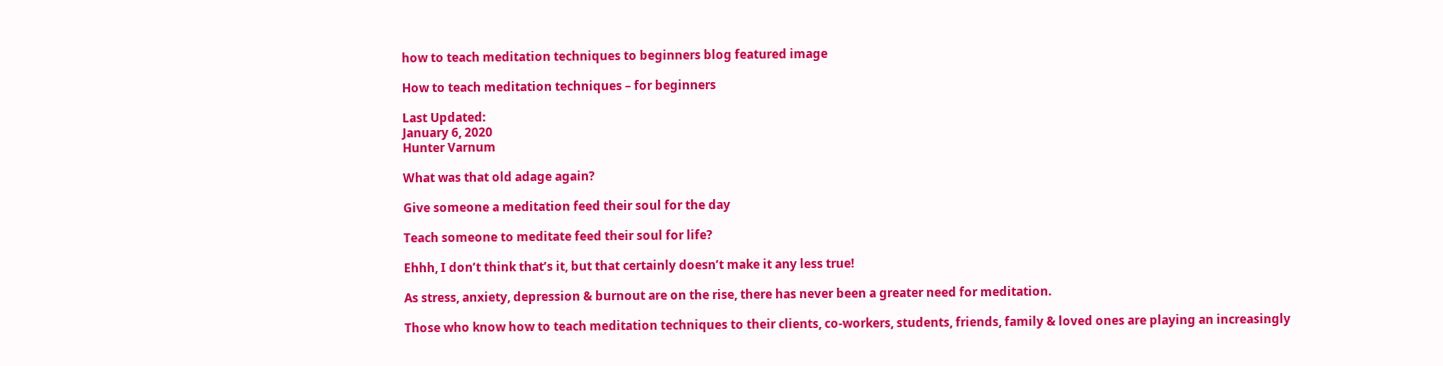how to teach meditation techniques to beginners blog featured image

How to teach meditation techniques – for beginners

Last Updated:
January 6, 2020
Hunter Varnum

What was that old adage again?

Give someone a meditation feed their soul for the day

Teach someone to meditate feed their soul for life?

Ehhh, I don’t think that’s it, but that certainly doesn’t make it any less true!

As stress, anxiety, depression & burnout are on the rise, there has never been a greater need for meditation.

Those who know how to teach meditation techniques to their clients, co-workers, students, friends, family & loved ones are playing an increasingly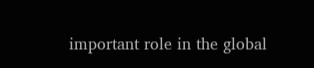important role in the global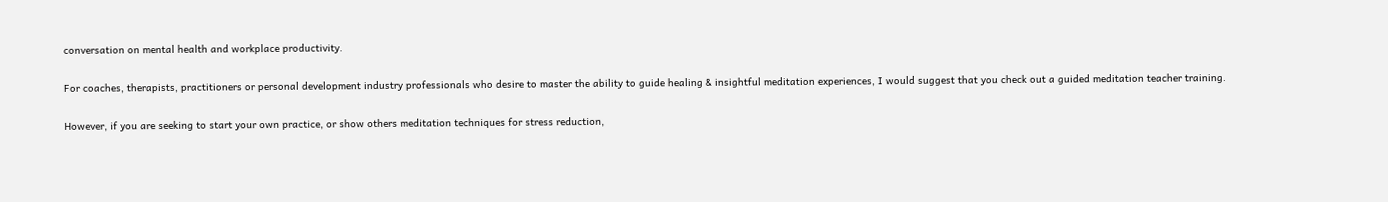conversation on mental health and workplace productivity.

For coaches, therapists, practitioners or personal development industry professionals who desire to master the ability to guide healing & insightful meditation experiences, I would suggest that you check out a guided meditation teacher training.

However, if you are seeking to start your own practice, or show others meditation techniques for stress reduction,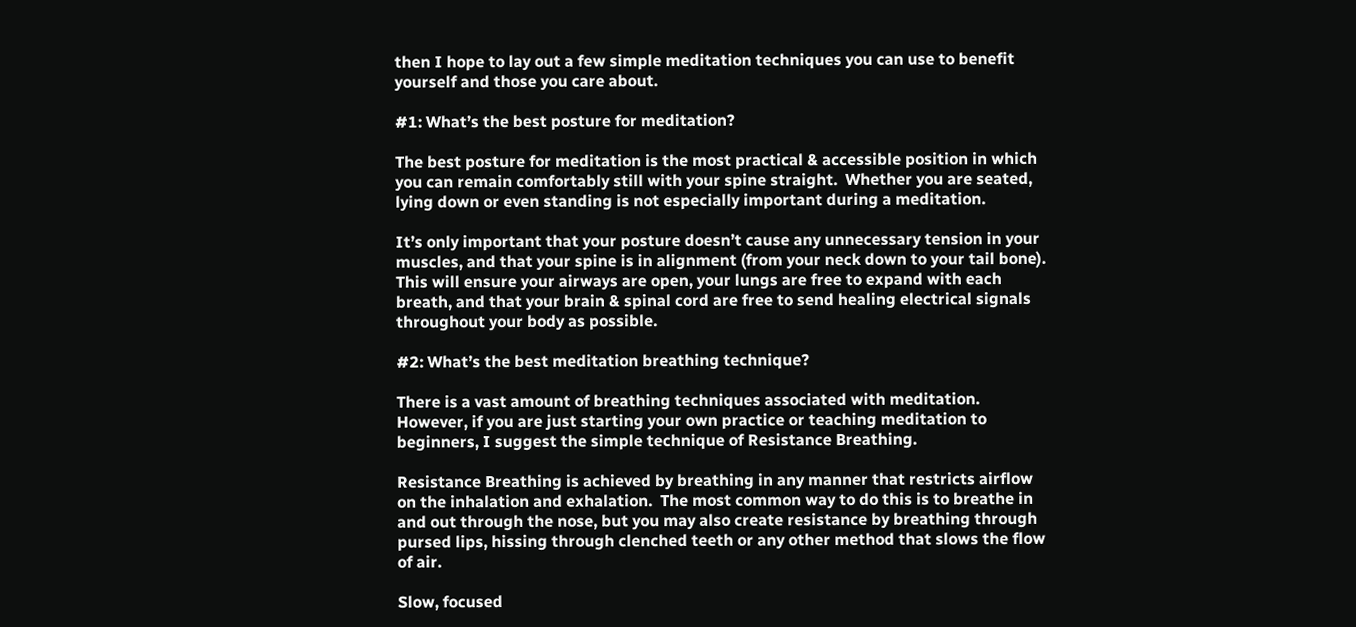then I hope to lay out a few simple meditation techniques you can use to benefit yourself and those you care about.

#1: What’s the best posture for meditation?

The best posture for meditation is the most practical & accessible position in which you can remain comfortably still with your spine straight.  Whether you are seated, lying down or even standing is not especially important during a meditation.

It’s only important that your posture doesn’t cause any unnecessary tension in your muscles, and that your spine is in alignment (from your neck down to your tail bone).   This will ensure your airways are open, your lungs are free to expand with each breath, and that your brain & spinal cord are free to send healing electrical signals throughout your body as possible.

#2: What’s the best meditation breathing technique?

There is a vast amount of breathing techniques associated with meditation.  However, if you are just starting your own practice or teaching meditation to beginners, I suggest the simple technique of Resistance Breathing.

Resistance Breathing is achieved by breathing in any manner that restricts airflow on the inhalation and exhalation.  The most common way to do this is to breathe in and out through the nose, but you may also create resistance by breathing through pursed lips, hissing through clenched teeth or any other method that slows the flow of air.

Slow, focused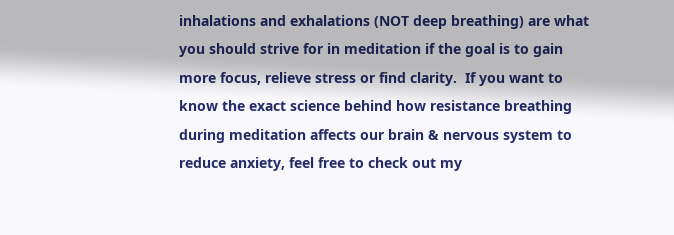inhalations and exhalations (NOT deep breathing) are what you should strive for in meditation if the goal is to gain more focus, relieve stress or find clarity.  If you want to know the exact science behind how resistance breathing during meditation affects our brain & nervous system to reduce anxiety, feel free to check out my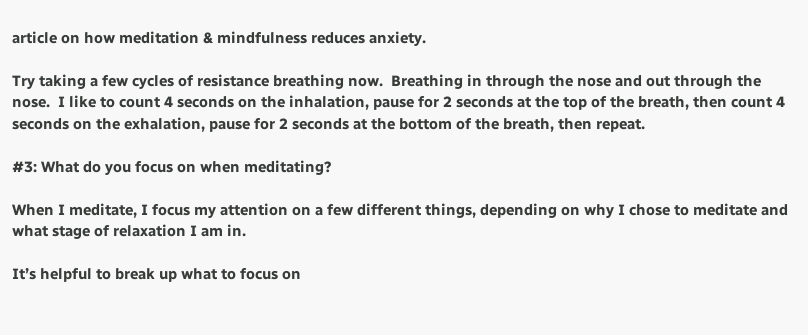article on how meditation & mindfulness reduces anxiety.

Try taking a few cycles of resistance breathing now.  Breathing in through the nose and out through the nose.  I like to count 4 seconds on the inhalation, pause for 2 seconds at the top of the breath, then count 4 seconds on the exhalation, pause for 2 seconds at the bottom of the breath, then repeat.

#3: What do you focus on when meditating?

When I meditate, I focus my attention on a few different things, depending on why I chose to meditate and what stage of relaxation I am in.

It’s helpful to break up what to focus on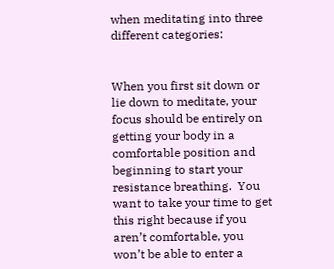when meditating into three different categories:


When you first sit down or lie down to meditate, your focus should be entirely on getting your body in a comfortable position and beginning to start your resistance breathing.  You want to take your time to get this right because if you aren’t comfortable, you won’t be able to enter a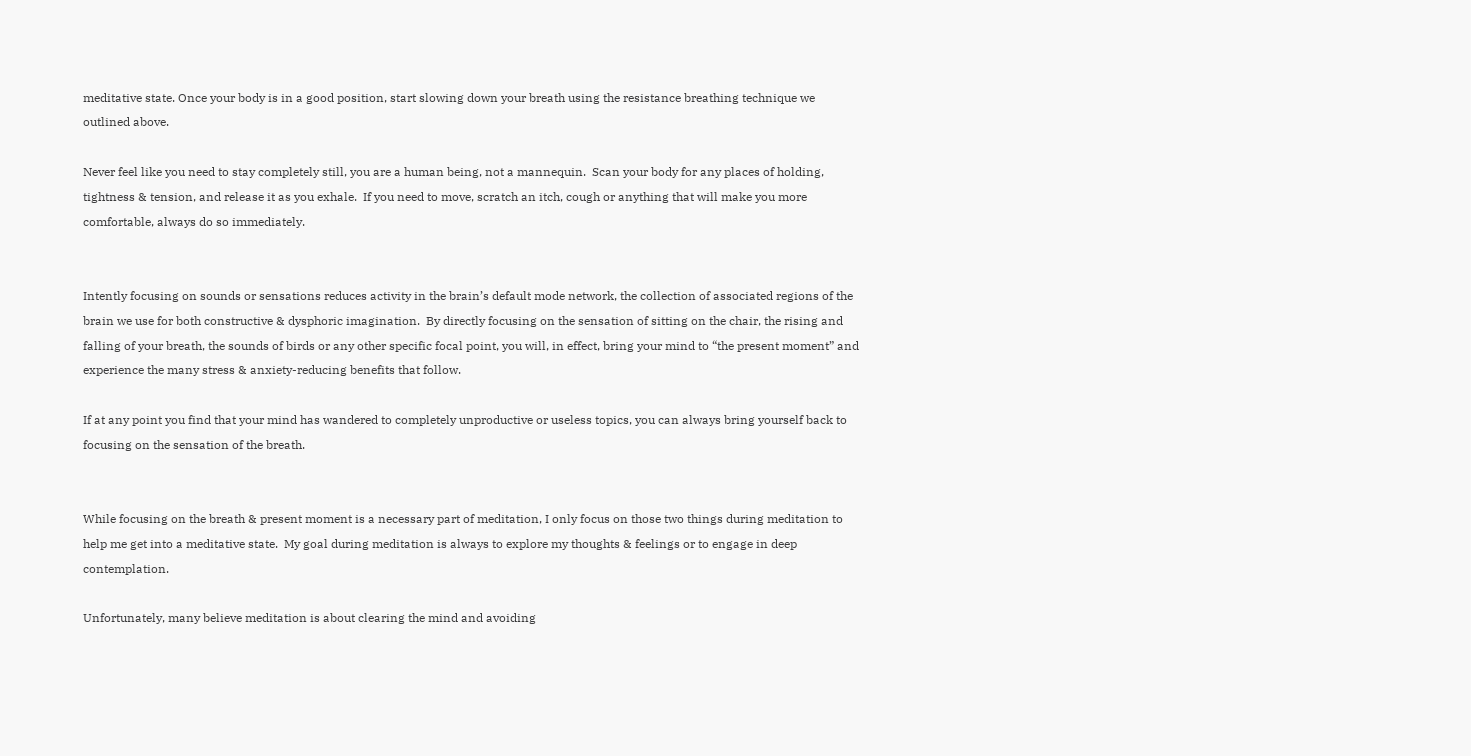meditative state. Once your body is in a good position, start slowing down your breath using the resistance breathing technique we outlined above.

Never feel like you need to stay completely still, you are a human being, not a mannequin.  Scan your body for any places of holding, tightness & tension, and release it as you exhale.  If you need to move, scratch an itch, cough or anything that will make you more comfortable, always do so immediately.


Intently focusing on sounds or sensations reduces activity in the brain’s default mode network, the collection of associated regions of the brain we use for both constructive & dysphoric imagination.  By directly focusing on the sensation of sitting on the chair, the rising and falling of your breath, the sounds of birds or any other specific focal point, you will, in effect, bring your mind to “the present moment” and experience the many stress & anxiety-reducing benefits that follow.

If at any point you find that your mind has wandered to completely unproductive or useless topics, you can always bring yourself back to focusing on the sensation of the breath.


While focusing on the breath & present moment is a necessary part of meditation, I only focus on those two things during meditation to help me get into a meditative state.  My goal during meditation is always to explore my thoughts & feelings or to engage in deep contemplation.

Unfortunately, many believe meditation is about clearing the mind and avoiding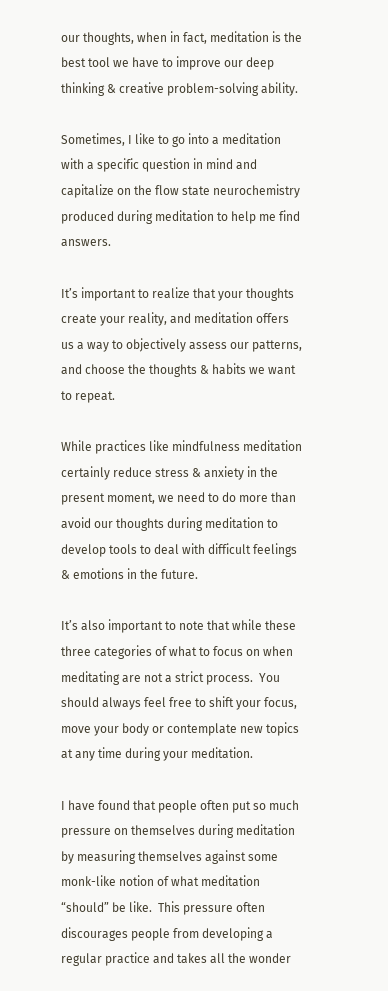our thoughts, when in fact, meditation is the best tool we have to improve our deep thinking & creative problem-solving ability.

Sometimes, I like to go into a meditation with a specific question in mind and capitalize on the flow state neurochemistry produced during meditation to help me find answers.

It’s important to realize that your thoughts create your reality, and meditation offers us a way to objectively assess our patterns, and choose the thoughts & habits we want to repeat.

While practices like mindfulness meditation certainly reduce stress & anxiety in the present moment, we need to do more than avoid our thoughts during meditation to develop tools to deal with difficult feelings & emotions in the future.

It’s also important to note that while these three categories of what to focus on when meditating are not a strict process.  You should always feel free to shift your focus, move your body or contemplate new topics at any time during your meditation.

I have found that people often put so much pressure on themselves during meditation by measuring themselves against some monk-like notion of what meditation “should” be like.  This pressure often discourages people from developing a regular practice and takes all the wonder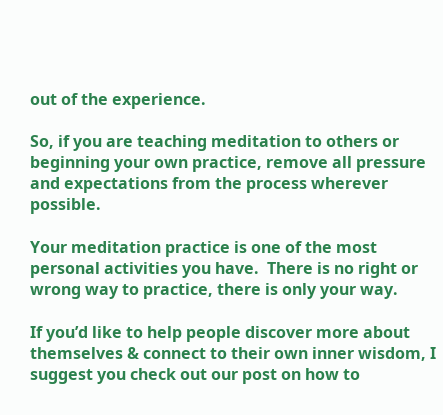out of the experience.

So, if you are teaching meditation to others or beginning your own practice, remove all pressure and expectations from the process wherever possible.

Your meditation practice is one of the most personal activities you have.  There is no right or wrong way to practice, there is only your way.

If you’d like to help people discover more about themselves & connect to their own inner wisdom, I suggest you check out our post on how to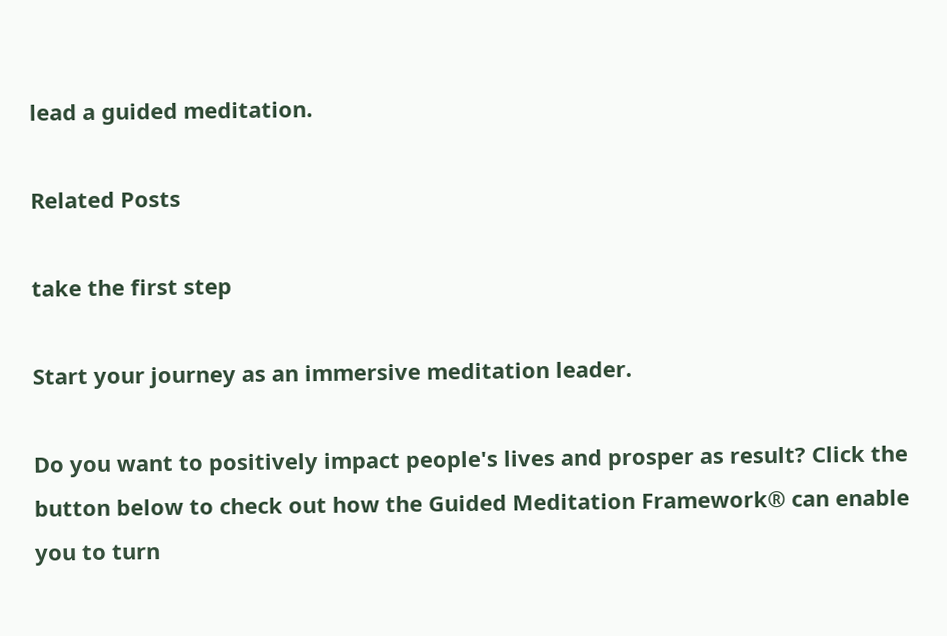lead a guided meditation.

Related Posts

take the first step

Start your journey as an immersive meditation leader.

Do you want to positively impact people's lives and prosper as result? Click the button below to check out how the Guided Meditation Framework® can enable you to turn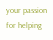your passion for helping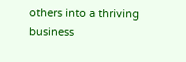others into a thriving business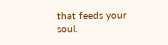that feeds your soul.